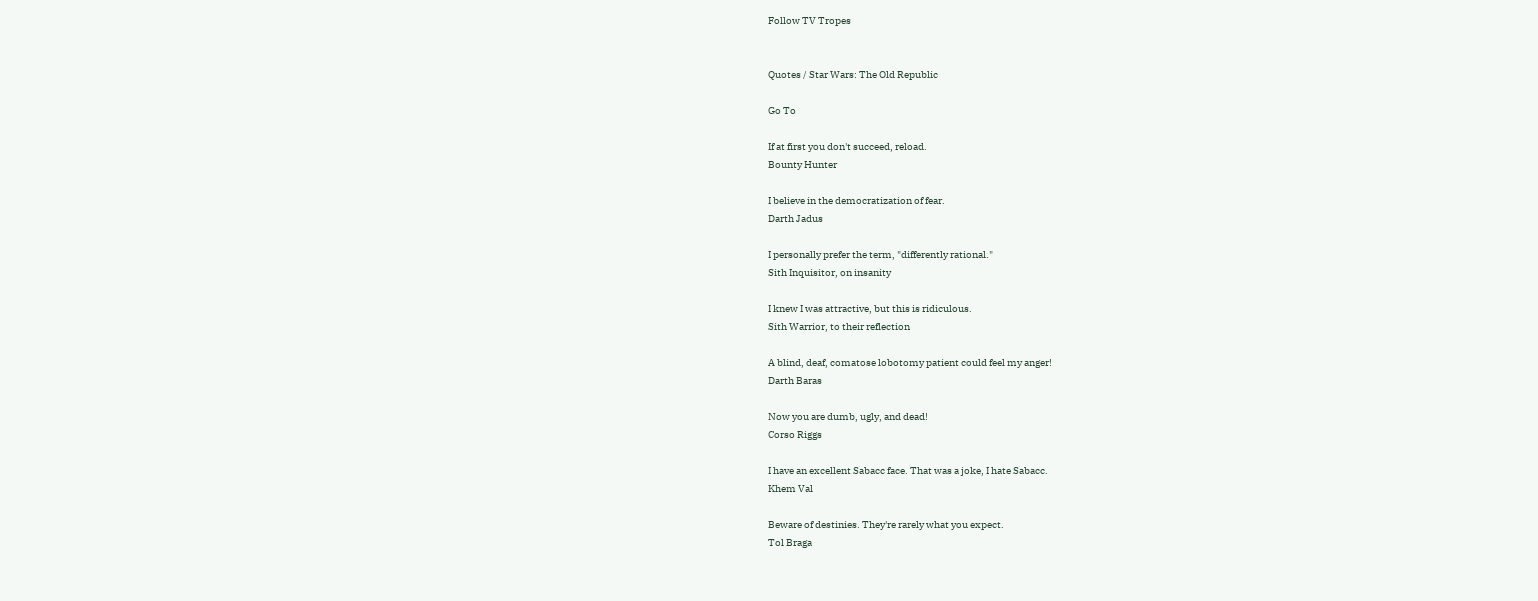Follow TV Tropes


Quotes / Star Wars: The Old Republic

Go To

If at first you don't succeed, reload.
Bounty Hunter

I believe in the democratization of fear.
Darth Jadus

I personally prefer the term, "differently rational."
Sith Inquisitor, on insanity

I knew I was attractive, but this is ridiculous.
Sith Warrior, to their reflection

A blind, deaf, comatose lobotomy patient could feel my anger!
Darth Baras

Now you are dumb, ugly, and dead!
Corso Riggs

I have an excellent Sabacc face. That was a joke, I hate Sabacc.
Khem Val

Beware of destinies. They're rarely what you expect.
Tol Braga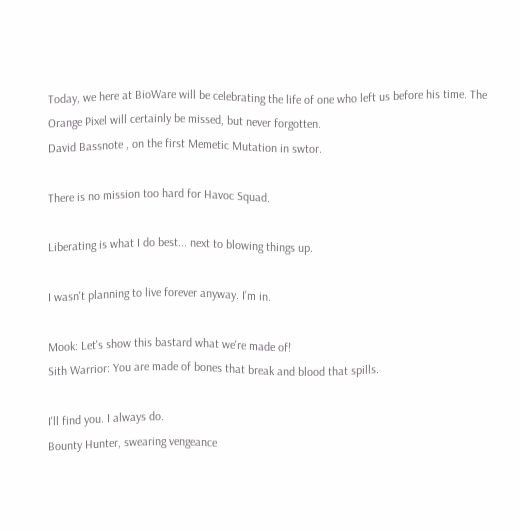Today, we here at BioWare will be celebrating the life of one who left us before his time. The Orange Pixel will certainly be missed, but never forgotten.
David Bassnote , on the first Memetic Mutation in swtor.

There is no mission too hard for Havoc Squad.

Liberating is what I do best... next to blowing things up.

I wasn't planning to live forever anyway. I'm in.

Mook: Let's show this bastard what we're made of!
Sith Warrior: You are made of bones that break and blood that spills.

I'll find you. I always do.
Bounty Hunter, swearing vengeance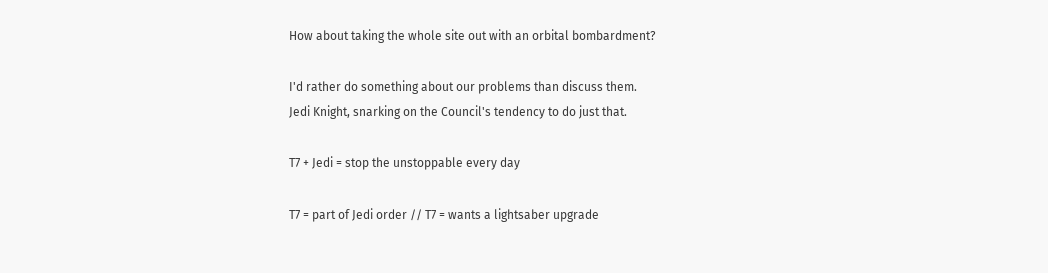How about taking the whole site out with an orbital bombardment?

I'd rather do something about our problems than discuss them.
Jedi Knight, snarking on the Council's tendency to do just that.

T7 + Jedi = stop the unstoppable every day

T7 = part of Jedi order // T7 = wants a lightsaber upgrade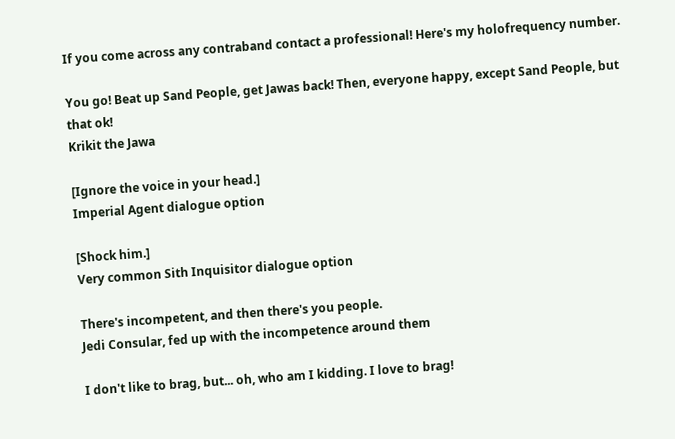If you come across any contraband contact a professional! Here's my holofrequency number.

You go! Beat up Sand People, get Jawas back! Then, everyone happy, except Sand People, but that ok!
Krikit the Jawa

[Ignore the voice in your head.]
Imperial Agent dialogue option

[Shock him.]
Very common Sith Inquisitor dialogue option

There's incompetent, and then there's you people.
Jedi Consular, fed up with the incompetence around them

I don't like to brag, but... oh, who am I kidding. I love to brag!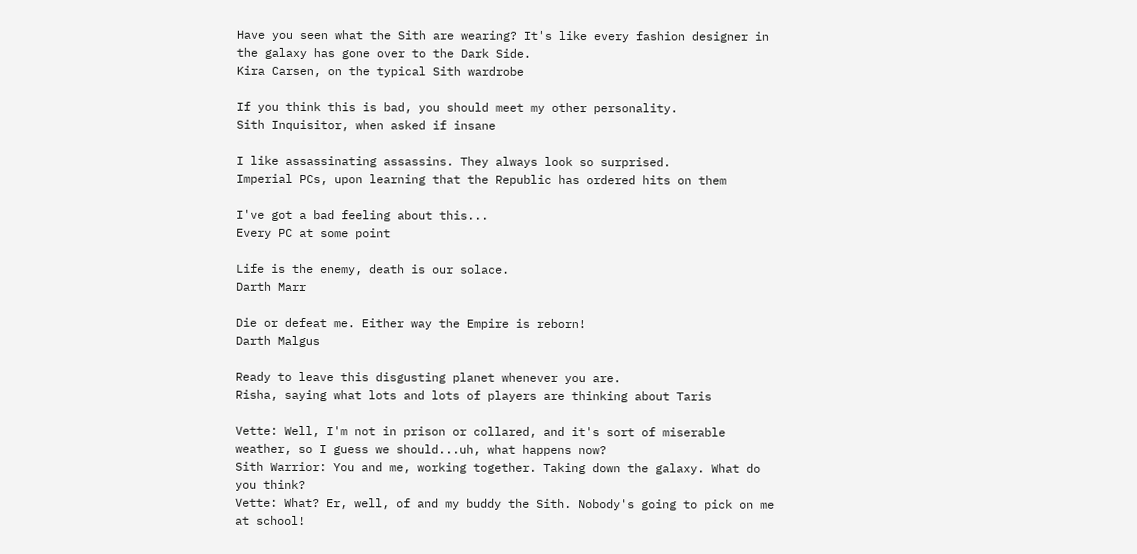Have you seen what the Sith are wearing? It's like every fashion designer in the galaxy has gone over to the Dark Side.
Kira Carsen, on the typical Sith wardrobe

If you think this is bad, you should meet my other personality.
Sith Inquisitor, when asked if insane

I like assassinating assassins. They always look so surprised.
Imperial PCs, upon learning that the Republic has ordered hits on them

I've got a bad feeling about this...
Every PC at some point

Life is the enemy, death is our solace.
Darth Marr

Die or defeat me. Either way the Empire is reborn!
Darth Malgus

Ready to leave this disgusting planet whenever you are.
Risha, saying what lots and lots of players are thinking about Taris

Vette: Well, I'm not in prison or collared, and it's sort of miserable weather, so I guess we should...uh, what happens now?
Sith Warrior: You and me, working together. Taking down the galaxy. What do you think?
Vette: What? Er, well, of and my buddy the Sith. Nobody's going to pick on me at school!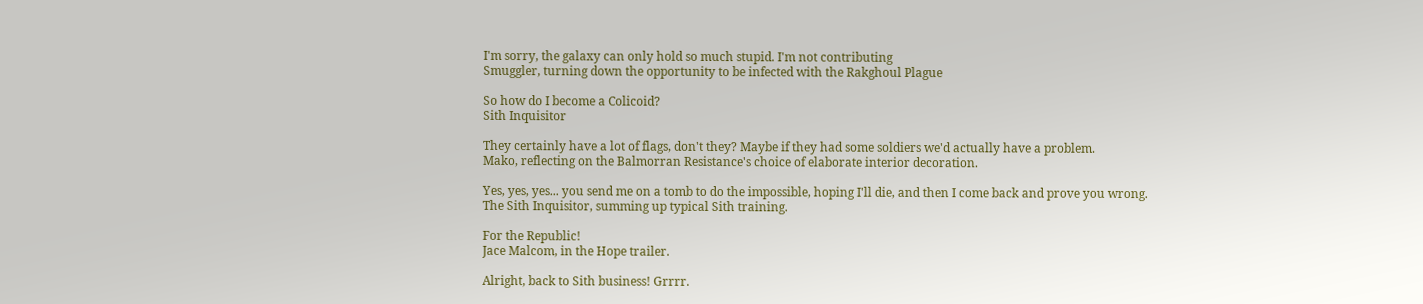I'm sorry, the galaxy can only hold so much stupid. I'm not contributing
Smuggler, turning down the opportunity to be infected with the Rakghoul Plague

So how do I become a Colicoid?
Sith Inquisitor

They certainly have a lot of flags, don't they? Maybe if they had some soldiers we'd actually have a problem.
Mako, reflecting on the Balmorran Resistance's choice of elaborate interior decoration.

Yes, yes, yes... you send me on a tomb to do the impossible, hoping I'll die, and then I come back and prove you wrong.
The Sith Inquisitor, summing up typical Sith training.

For the Republic!
Jace Malcom, in the Hope trailer.

Alright, back to Sith business! Grrrr.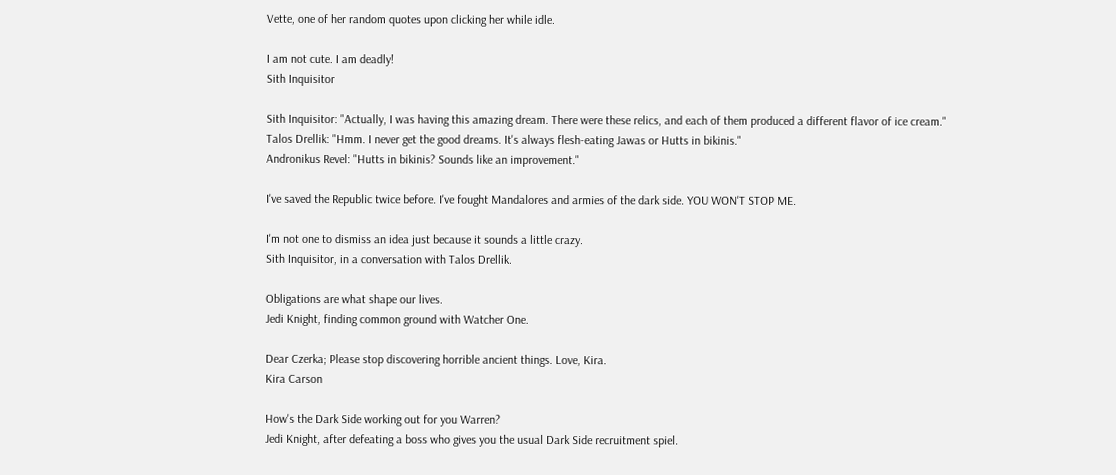Vette, one of her random quotes upon clicking her while idle.

I am not cute. I am deadly!
Sith Inquisitor

Sith Inquisitor: "Actually, I was having this amazing dream. There were these relics, and each of them produced a different flavor of ice cream."
Talos Drellik: "Hmm. I never get the good dreams. It's always flesh-eating Jawas or Hutts in bikinis."
Andronikus Revel: "Hutts in bikinis? Sounds like an improvement."

I've saved the Republic twice before. I've fought Mandalores and armies of the dark side. YOU WON'T STOP ME.

I'm not one to dismiss an idea just because it sounds a little crazy.
Sith Inquisitor, in a conversation with Talos Drellik.

Obligations are what shape our lives.
Jedi Knight, finding common ground with Watcher One.

Dear Czerka; Please stop discovering horrible ancient things. Love, Kira.
Kira Carson

How's the Dark Side working out for you Warren?
Jedi Knight, after defeating a boss who gives you the usual Dark Side recruitment spiel.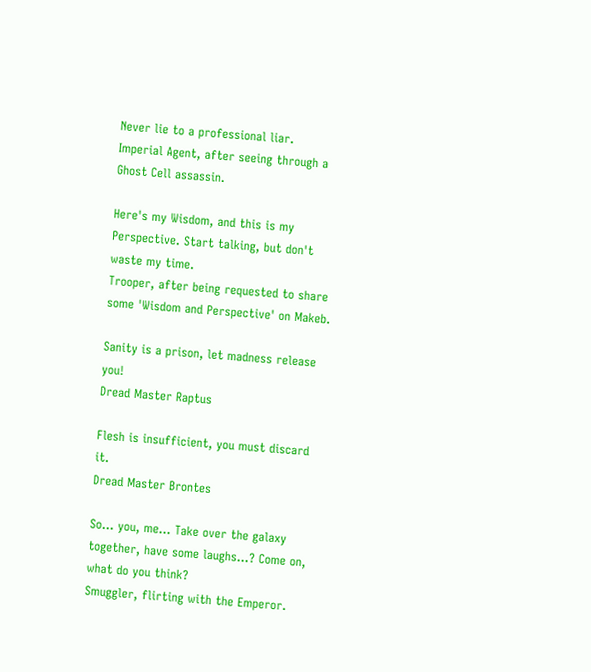Never lie to a professional liar.
Imperial Agent, after seeing through a Ghost Cell assassin.

Here's my Wisdom, and this is my Perspective. Start talking, but don't waste my time.
Trooper, after being requested to share some 'Wisdom and Perspective' on Makeb.

Sanity is a prison, let madness release you!
Dread Master Raptus

Flesh is insufficient, you must discard it.
Dread Master Brontes

So... you, me... Take over the galaxy together, have some laughs...? Come on, what do you think?
Smuggler, flirting with the Emperor.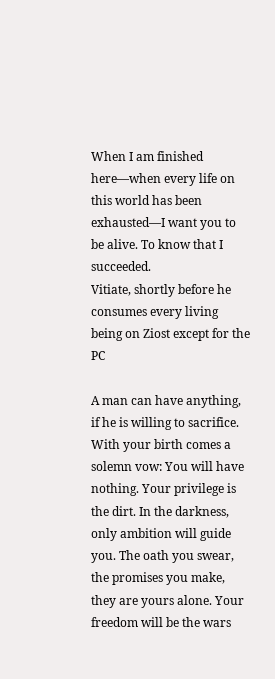When I am finished here—when every life on this world has been exhausted—I want you to be alive. To know that I succeeded.
Vitiate, shortly before he consumes every living being on Ziost except for the PC

A man can have anything, if he is willing to sacrifice. With your birth comes a solemn vow: You will have nothing. Your privilege is the dirt. In the darkness, only ambition will guide you. The oath you swear, the promises you make, they are yours alone. Your freedom will be the wars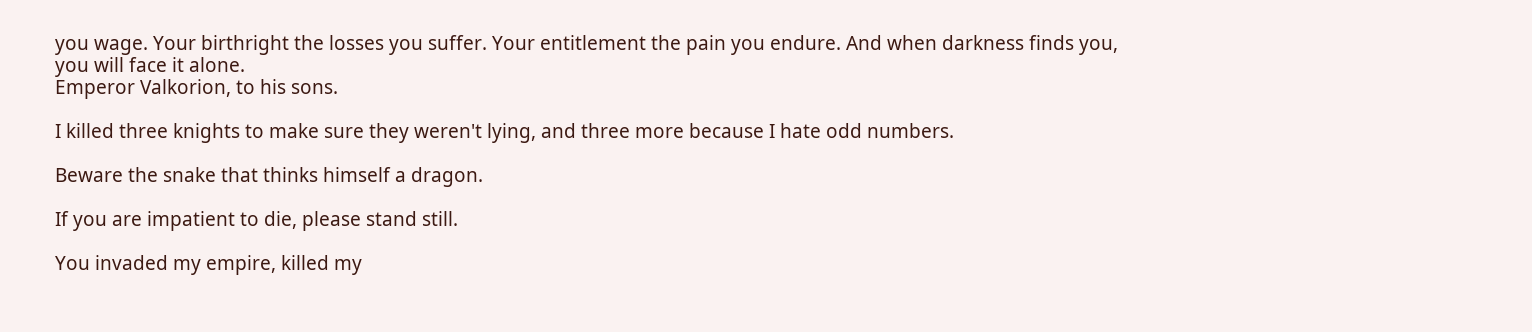you wage. Your birthright the losses you suffer. Your entitlement the pain you endure. And when darkness finds you, you will face it alone.
Emperor Valkorion, to his sons.

I killed three knights to make sure they weren't lying, and three more because I hate odd numbers.

Beware the snake that thinks himself a dragon.

If you are impatient to die, please stand still.

You invaded my empire, killed my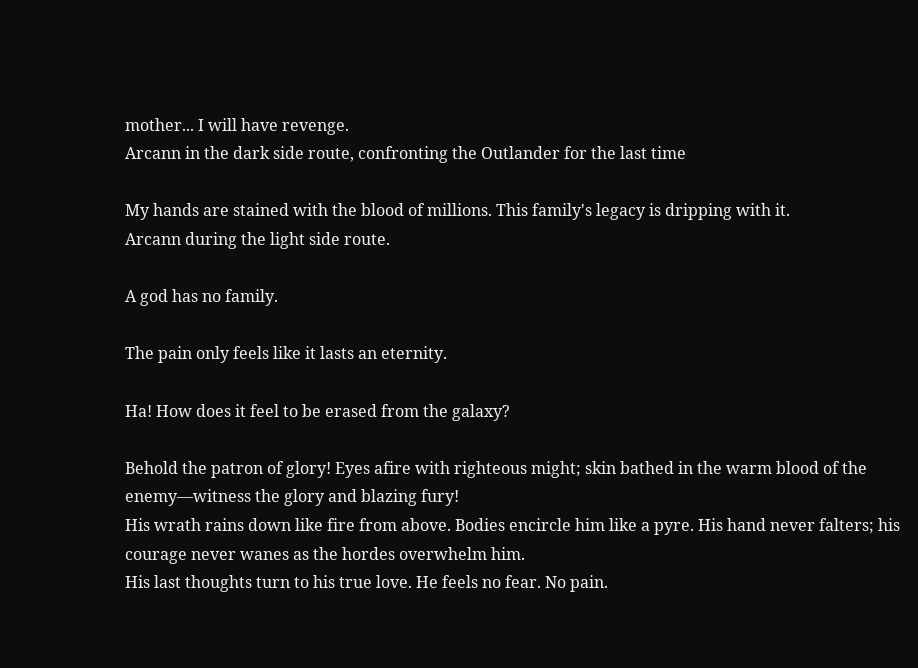mother... I will have revenge.
Arcann in the dark side route, confronting the Outlander for the last time

My hands are stained with the blood of millions. This family's legacy is dripping with it.
Arcann during the light side route.

A god has no family.

The pain only feels like it lasts an eternity.

Ha! How does it feel to be erased from the galaxy?

Behold the patron of glory! Eyes afire with righteous might; skin bathed in the warm blood of the enemy—witness the glory and blazing fury!
His wrath rains down like fire from above. Bodies encircle him like a pyre. His hand never falters; his courage never wanes as the hordes overwhelm him.
His last thoughts turn to his true love. He feels no fear. No pain.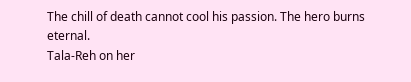The chill of death cannot cool his passion. The hero burns eternal.
Tala-Reh on her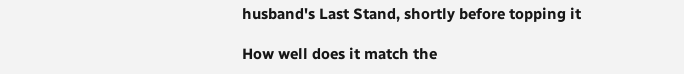husband's Last Stand, shortly before topping it

How well does it match the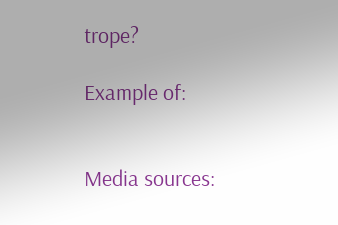trope?

Example of:


Media sources: